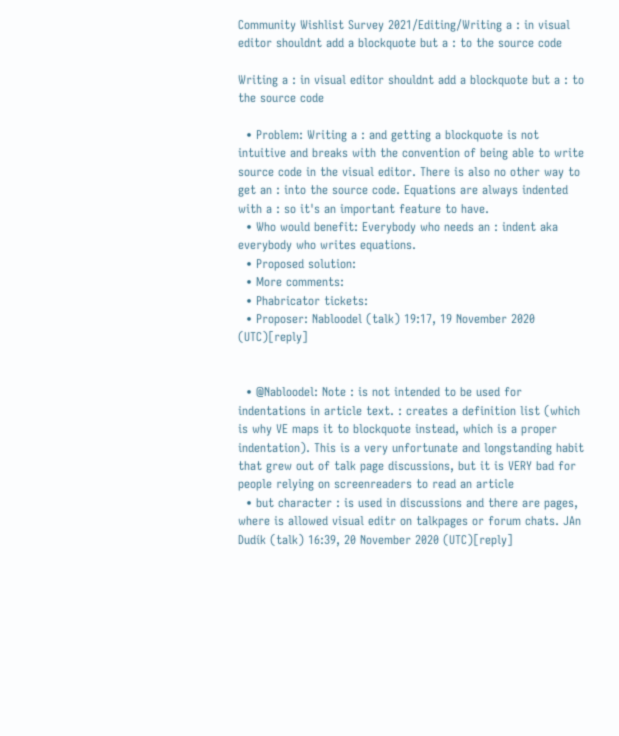Community Wishlist Survey 2021/Editing/Writing a : in visual editor shouldnt add a blockquote but a : to the source code

Writing a : in visual editor shouldnt add a blockquote but a : to the source code

  • Problem: Writing a : and getting a blockquote is not intuitive and breaks with the convention of being able to write source code in the visual editor. There is also no other way to get an : into the source code. Equations are always indented with a : so it's an important feature to have.
  • Who would benefit: Everybody who needs an : indent aka everybody who writes equations.
  • Proposed solution:
  • More comments:
  • Phabricator tickets:
  • Proposer: Nabloodel (talk) 19:17, 19 November 2020 (UTC)[reply]


  • @Nabloodel: Note : is not intended to be used for indentations in article text. : creates a definition list (which is why VE maps it to blockquote instead, which is a proper indentation). This is a very unfortunate and longstanding habit that grew out of talk page discussions, but it is VERY bad for people relying on screenreaders to read an article
  • but character : is used in discussions and there are pages, where is allowed visual editr on talkpages or forum chats. JAn Dudík (talk) 16:39, 20 November 2020 (UTC)[reply]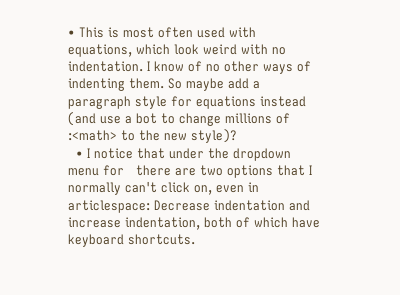• This is most often used with equations, which look weird with no indentation. I know of no other ways of indenting them. So maybe add a paragraph style for equations instead (and use a bot to change millions of :<math> to the new style)?
  • I notice that under the dropdown menu for   there are two options that I normally can't click on, even in articlespace: Decrease indentation and increase indentation, both of which have keyboard shortcuts.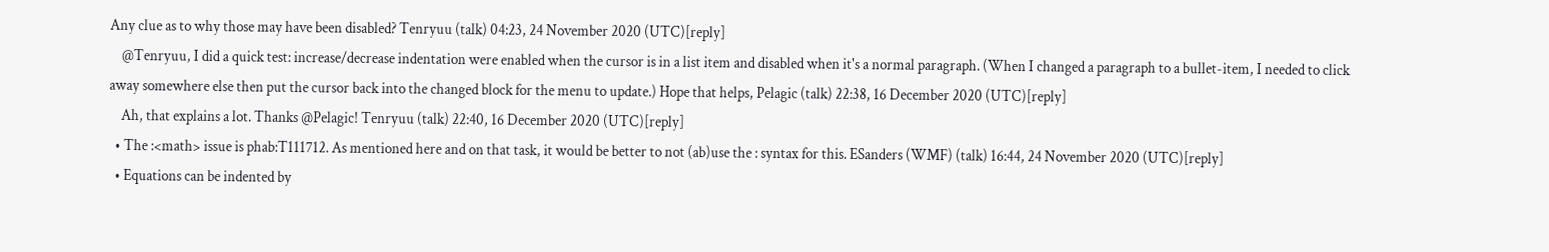Any clue as to why those may have been disabled? Tenryuu (talk) 04:23, 24 November 2020 (UTC)[reply]
    @Tenryuu, I did a quick test: increase/decrease indentation were enabled when the cursor is in a list item and disabled when it's a normal paragraph. (When I changed a paragraph to a bullet-item, I needed to click away somewhere else then put the cursor back into the changed block for the menu to update.) Hope that helps, Pelagic (talk) 22:38, 16 December 2020 (UTC)[reply]
    Ah, that explains a lot. Thanks @Pelagic! Tenryuu (talk) 22:40, 16 December 2020 (UTC)[reply]
  • The :<math> issue is phab:T111712. As mentioned here and on that task, it would be better to not (ab)use the : syntax for this. ESanders (WMF) (talk) 16:44, 24 November 2020 (UTC)[reply]
  • Equations can be indented by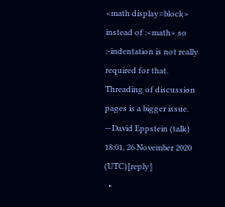<math display=block> instead of :<math> so :-indentation is not really required for that. Threading of discussion pages is a bigger issue. —David Eppstein (talk) 18:01, 26 November 2020 (UTC)[reply]
  •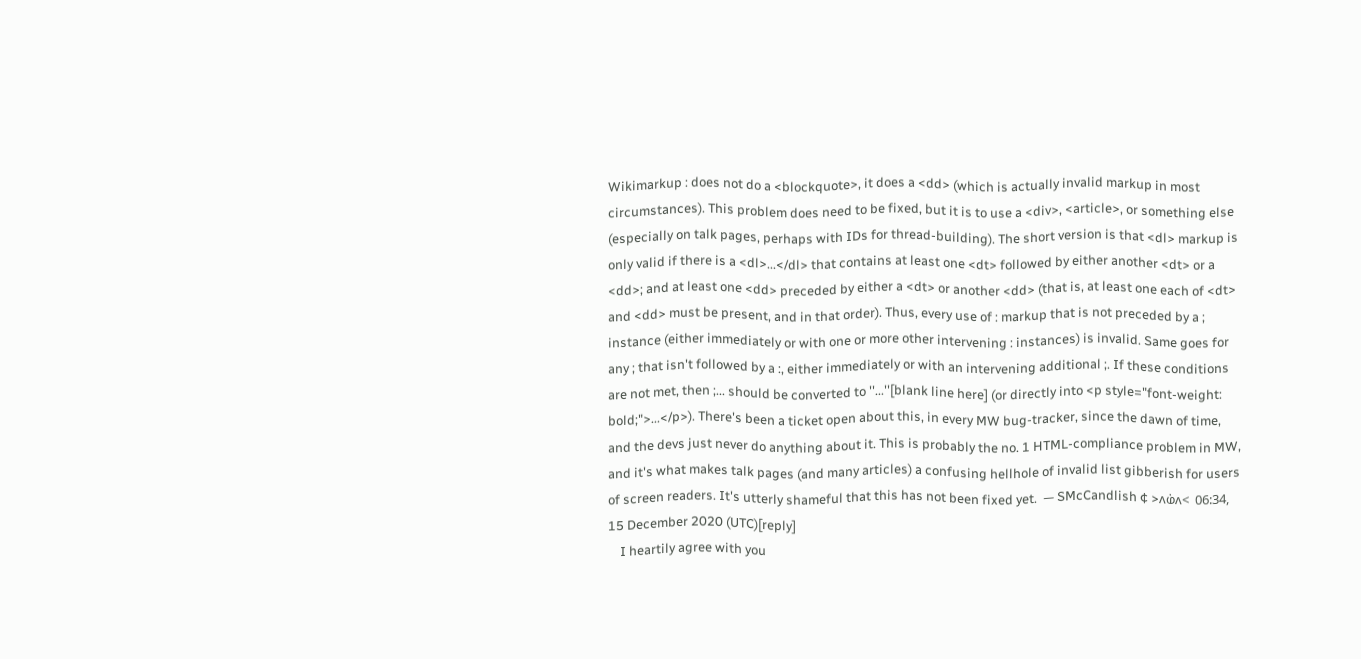Wikimarkup : does not do a <blockquote>, it does a <dd> (which is actually invalid markup in most circumstances). This problem does need to be fixed, but it is to use a <div>, <article>, or something else (especially on talk pages, perhaps with IDs for thread-building). The short version is that <dl> markup is only valid if there is a <dl>...</dl> that contains at least one <dt> followed by either another <dt> or a <dd>; and at least one <dd> preceded by either a <dt> or another <dd> (that is, at least one each of <dt> and <dd> must be present, and in that order). Thus, every use of : markup that is not preceded by a ; instance (either immediately or with one or more other intervening : instances) is invalid. Same goes for any ; that isn't followed by a :, either immediately or with an intervening additional ;. If these conditions are not met, then ;... should be converted to ''...''[blank line here] (or directly into <p style="font-weight: bold;">...</p>). There's been a ticket open about this, in every MW bug-tracker, since the dawn of time, and the devs just never do anything about it. This is probably the no. 1 HTML-compliance problem in MW, and it's what makes talk pages (and many articles) a confusing hellhole of invalid list gibberish for users of screen readers. It's utterly shameful that this has not been fixed yet.  — SMcCandlish ¢ >ʌⱷ҅ʌ<  06:34, 15 December 2020 (UTC)[reply]
    I heartily agree with you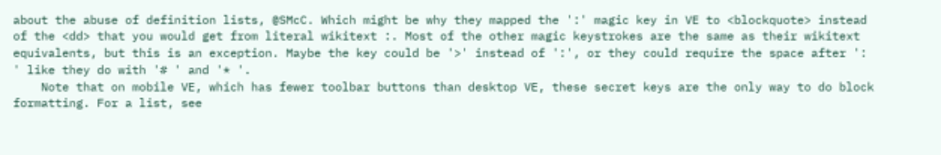about the abuse of definition lists, @SMcC. Which might be why they mapped the ':' magic key in VE to <blockquote> instead of the <dd> that you would get from literal wikitext :. Most of the other magic keystrokes are the same as their wikitext equivalents, but this is an exception. Maybe the key could be '>' instead of ':', or they could require the space after ': ' like they do with '# ' and '* '.
    Note that on mobile VE, which has fewer toolbar buttons than desktop VE, these secret keys are the only way to do block formatting. For a list, see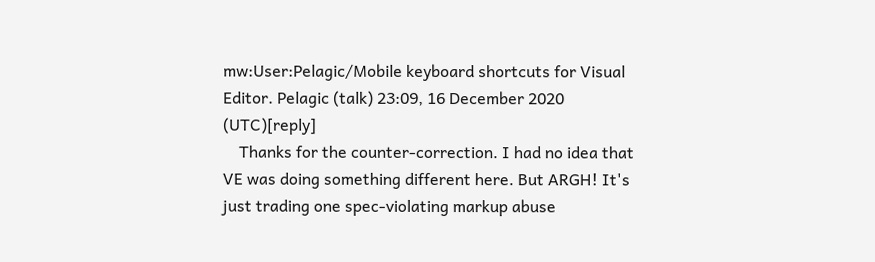mw:User:Pelagic/Mobile keyboard shortcuts for Visual Editor. Pelagic (talk) 23:09, 16 December 2020 (UTC)[reply]
    Thanks for the counter-correction. I had no idea that VE was doing something different here. But ARGH! It's just trading one spec-violating markup abuse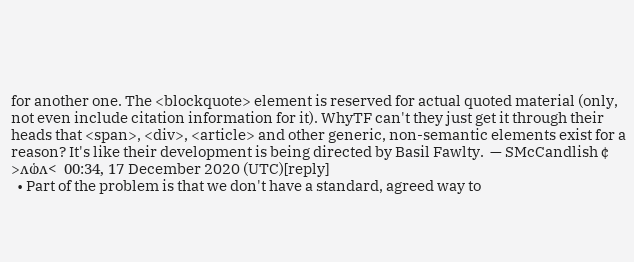for another one. The <blockquote> element is reserved for actual quoted material (only, not even include citation information for it). WhyTF can't they just get it through their heads that <span>, <div>, <article> and other generic, non-semantic elements exist for a reason? It's like their development is being directed by Basil Fawlty.  — SMcCandlish ¢ >ʌⱷ҅ʌ<  00:34, 17 December 2020 (UTC)[reply]
  • Part of the problem is that we don't have a standard, agreed way to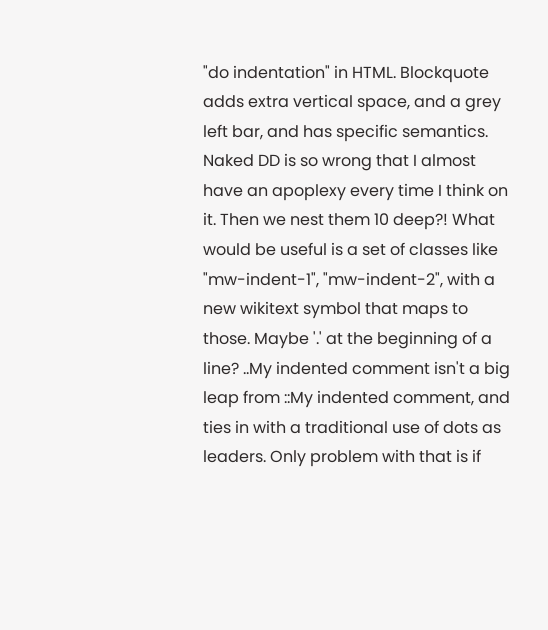"do indentation" in HTML. Blockquote adds extra vertical space, and a grey left bar, and has specific semantics. Naked DD is so wrong that I almost have an apoplexy every time I think on it. Then we nest them 10 deep?! What would be useful is a set of classes like "mw-indent-1", "mw-indent-2", with a new wikitext symbol that maps to those. Maybe '.' at the beginning of a line? ..My indented comment isn't a big leap from ::My indented comment, and ties in with a traditional use of dots as leaders. Only problem with that is if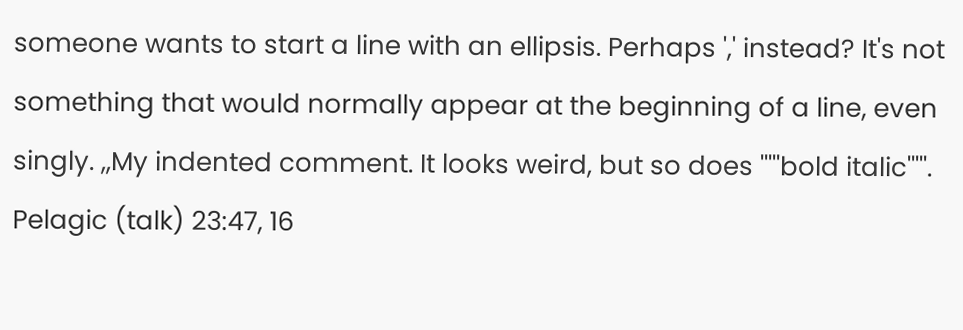someone wants to start a line with an ellipsis. Perhaps ',' instead? It's not something that would normally appear at the beginning of a line, even singly. ,,My indented comment. It looks weird, but so does '''''bold italic'''''. Pelagic (talk) 23:47, 16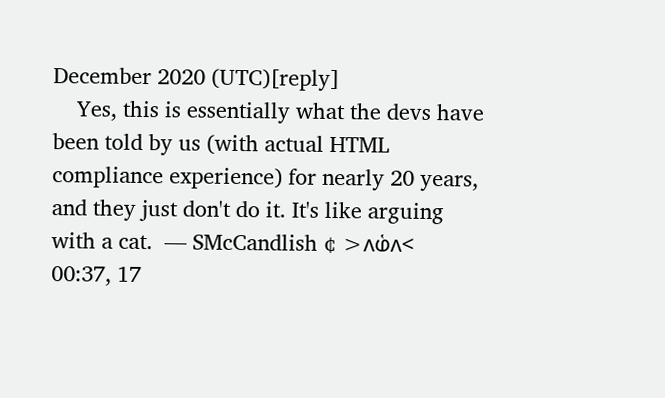December 2020 (UTC)[reply]
    Yes, this is essentially what the devs have been told by us (with actual HTML compliance experience) for nearly 20 years, and they just don't do it. It's like arguing with a cat.  — SMcCandlish ¢ >ʌⱷ҅ʌ<  00:37, 17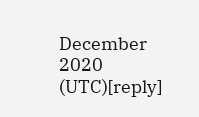December 2020 (UTC)[reply]